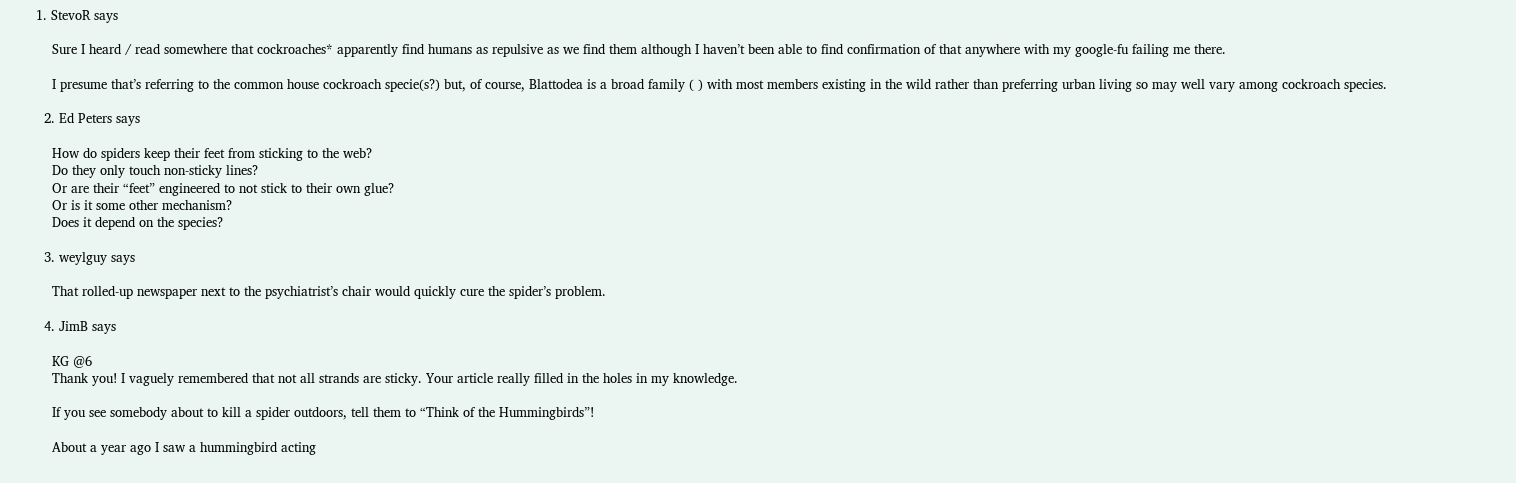1. StevoR says

    Sure I heard / read somewhere that cockroaches* apparently find humans as repulsive as we find them although I haven’t been able to find confirmation of that anywhere with my google-fu failing me there.

    I presume that’s referring to the common house cockroach specie(s?) but, of course, Blattodea is a broad family ( ) with most members existing in the wild rather than preferring urban living so may well vary among cockroach species.

  2. Ed Peters says

    How do spiders keep their feet from sticking to the web?
    Do they only touch non-sticky lines?
    Or are their “feet” engineered to not stick to their own glue?
    Or is it some other mechanism?
    Does it depend on the species?

  3. weylguy says

    That rolled-up newspaper next to the psychiatrist’s chair would quickly cure the spider’s problem.

  4. JimB says

    KG @6
    Thank you! I vaguely remembered that not all strands are sticky. Your article really filled in the holes in my knowledge.

    If you see somebody about to kill a spider outdoors, tell them to “Think of the Hummingbirds”!

    About a year ago I saw a hummingbird acting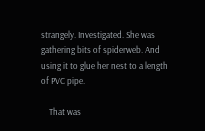strangely. Investigated. She was gathering bits of spiderweb. And using it to glue her nest to a length of PVC pipe.

    That was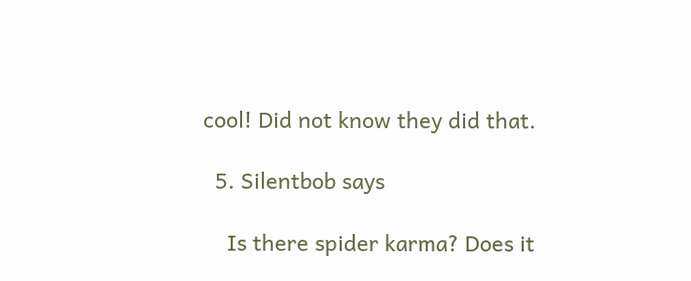cool! Did not know they did that.

  5. Silentbob says

    Is there spider karma? Does it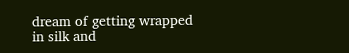dream of getting wrapped in silk and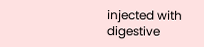injected with digestive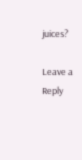juices?

Leave a Reply